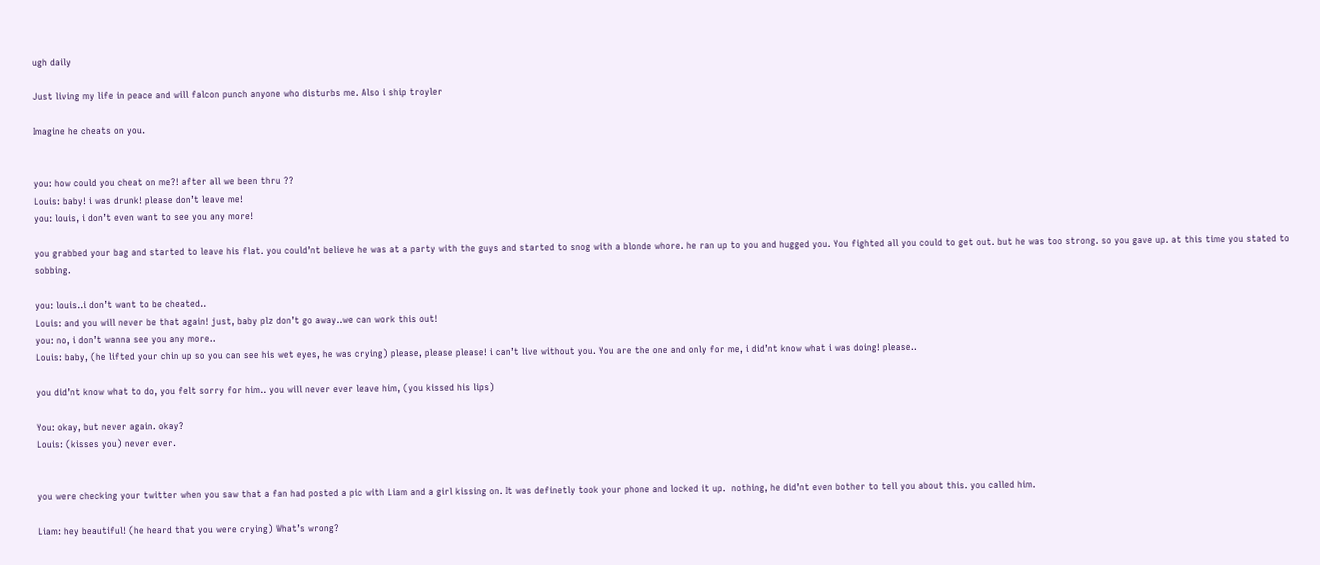ugh daily

Just living my life in peace and will falcon punch anyone who disturbs me. Also i ship troyler

Imagine he cheats on you.


you: how could you cheat on me?! after all we been thru ??
Louis: baby! i was drunk! please don’t leave me!
you: louis, i don’t even want to see you any more!

you grabbed your bag and started to leave his flat. you could’nt believe he was at a party with the guys and started to snog with a blonde whore. he ran up to you and hugged you. You fighted all you could to get out. but he was too strong. so you gave up. at this time you stated to sobbing.

you: louis..i don’t want to be cheated..
Louis: and you will never be that again! just, baby plz don’t go away..we can work this out!
you: no, i don’t wanna see you any more..
Louis: baby, (he lifted your chin up so you can see his wet eyes, he was crying) please, please please! i can’t live without you. You are the one and only for me, i did’nt know what i was doing! please..

you did’nt know what to do, you felt sorry for him.. you will never ever leave him, (you kissed his lips)

You: okay, but never again. okay?
Louis: (kisses you) never ever.


you were checking your twitter when you saw that a fan had posted a pic with Liam and a girl kissing on. It was definetly took your phone and locked it up.  nothing, he did’nt even bother to tell you about this. you called him.

Liam: hey beautiful! (he heard that you were crying) What’s wrong?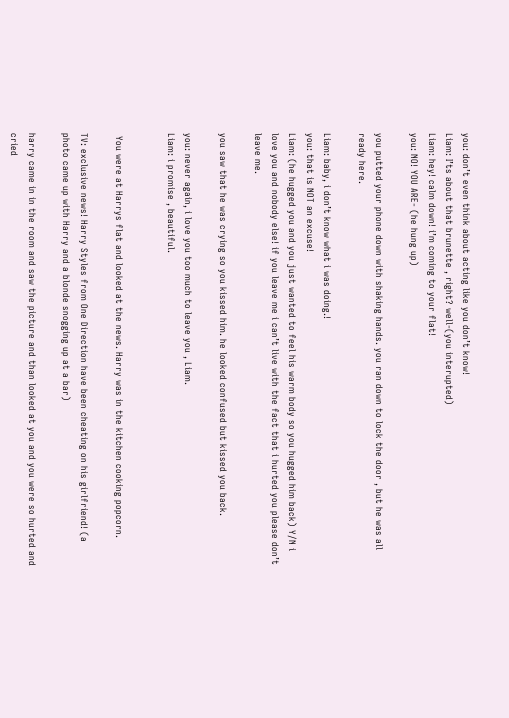you: don’t even think about acting like you don’t know!
Liam: I’ts about that brunette , right? well-(you interupted)
Liam: hey! calm down! i’m coming to your flat!
you: NO! YOU ARE- (he hung up)

you putted your phone down with shaking hands. you ran down to lock the door , but he was all ready here.

Liam: baby, i don’t know what i was doing.!
you: that is NOT an excuse!
Liam: (he hugged you and you just wanted to feel his warm body so you hugged him back) Y/N i love you and nobody else! if you leave me i can’t live with the fact that i hurted you please don’t leave me.

you saw that he was crying so you kissed him. he looked confused but kissed you back.

you: never again, i love you too much to leave you , Liam.
Liam: i promise , beautiful.


 You were at Harrys flat and looked at the news. Harry was in the kitchen cooking popcorn.

TV: exclusive news! Harry Styles from One Direction have been cheating on his girlfriend! (a photo came up with Harry and a blonde snogging up at a bar)

harry came in in the room and saw the picture and than looked at you and you were so hurted and cried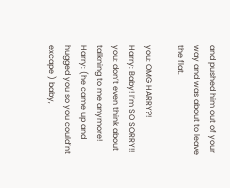and pushed him out of your way and was about to leave the flat.

you: OMG HARRY?!
Harry: Baby! I’m SO SORRY!!
you: don’t even think about talkning to me anymore!
Harry: (he came up and hugged you so you could’nt excape ) baby,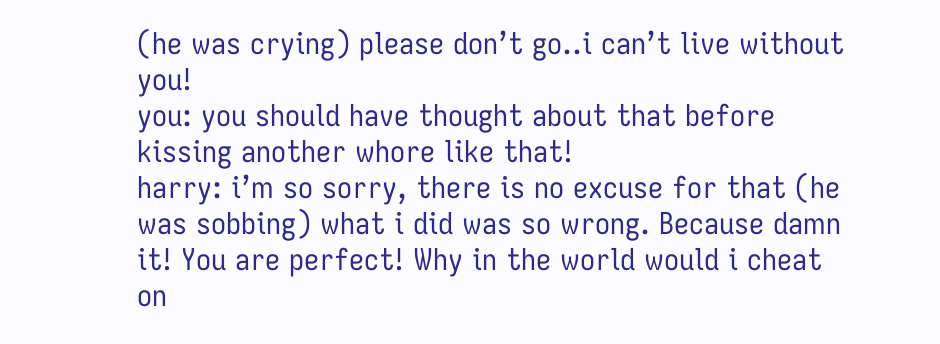(he was crying) please don’t go..i can’t live without you!
you: you should have thought about that before kissing another whore like that!
harry: i’m so sorry, there is no excuse for that (he was sobbing) what i did was so wrong. Because damn it! You are perfect! Why in the world would i cheat on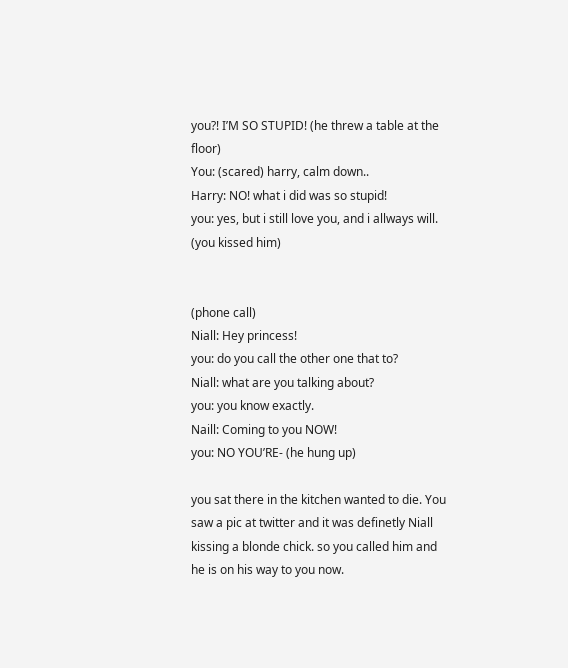you?! I’M SO STUPID! (he threw a table at the floor)
You: (scared) harry, calm down..
Harry: NO! what i did was so stupid!
you: yes, but i still love you, and i allways will. (you kissed him)


(phone call)
Niall: Hey princess!
you: do you call the other one that to?
Niall: what are you talking about?
you: you know exactly.
Naill: Coming to you NOW!
you: NO YOU’RE- (he hung up)

you sat there in the kitchen wanted to die. You saw a pic at twitter and it was definetly Niall kissing a blonde chick. so you called him and he is on his way to you now.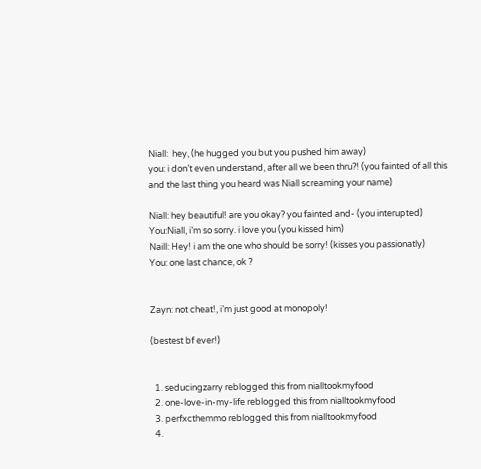Niall:  hey, (he hugged you but you pushed him away)
you: i don’t even understand, after all we been thru?! (you fainted of all this and the last thing you heard was Niall screaming your name)

Niall: hey beautiful! are you okay? you fainted and- (you interupted)
You:Niall, i’m so sorry. i love you (you kissed him)
Naill: Hey! i am the one who should be sorry! (kisses you passionatly)
You: one last chance, ok ?


Zayn: not cheat!, i’m just good at monopoly!

(bestest bf ever!)


  1. seducingzarry reblogged this from nialltookmyfood
  2. one-love-in-my-life reblogged this from nialltookmyfood
  3. perfxcthemmo reblogged this from nialltookmyfood
  4.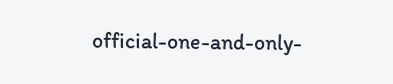official-one-and-only-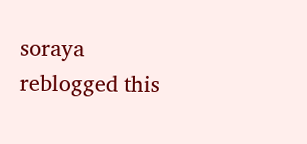soraya reblogged this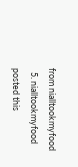from nialltookmyfood
  5. nialltookmyfood posted this